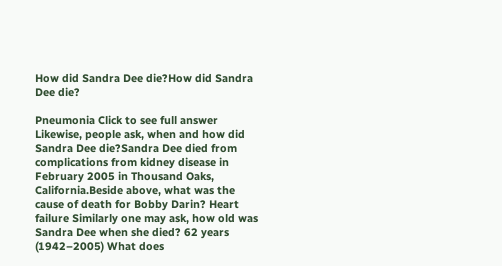How did Sandra Dee die?How did Sandra Dee die?

Pneumonia Click to see full answer Likewise, people ask, when and how did Sandra Dee die?Sandra Dee died from complications from kidney disease in February 2005 in Thousand Oaks, California.Beside above, what was the cause of death for Bobby Darin? Heart failure Similarly one may ask, how old was Sandra Dee when she died? 62 years (1942–2005) What does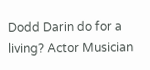Dodd Darin do for a living? Actor Musician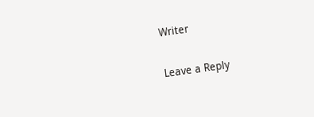Writer

Leave a Reply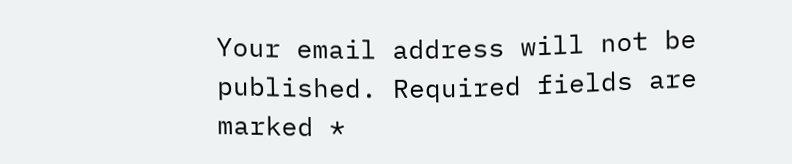Your email address will not be published. Required fields are marked *